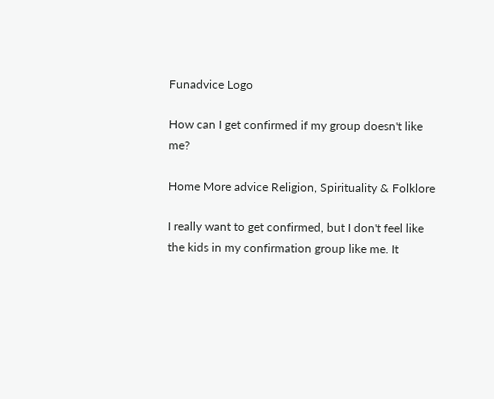Funadvice Logo

How can I get confirmed if my group doesn't like me?

Home More advice Religion, Spirituality & Folklore

I really want to get confirmed, but I don't feel like the kids in my confirmation group like me. It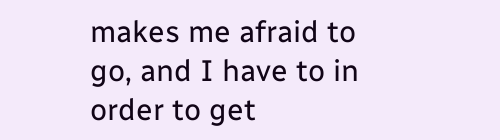makes me afraid to go, and I have to in order to get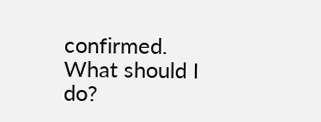confirmed. What should I do?